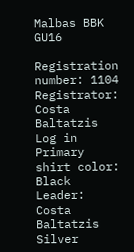Malbas BBK GU16

Registration number: 1104
Registrator: Costa Baltatzis Log in
Primary shirt color: Black
Leader: Costa Baltatzis
Silver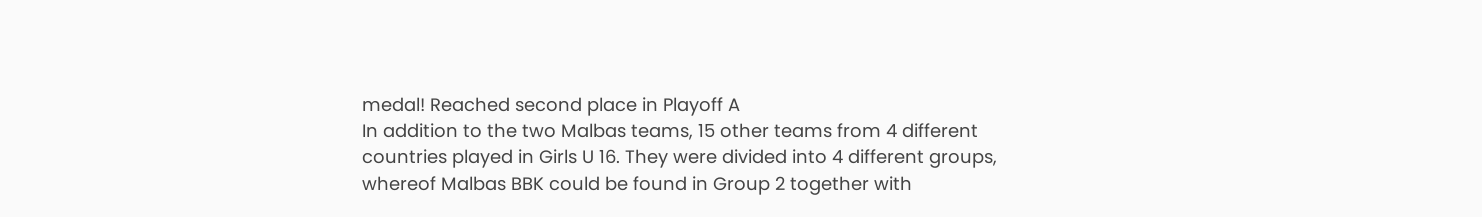medal! Reached second place in Playoff A
In addition to the two Malbas teams, 15 other teams from 4 different countries played in Girls U 16. They were divided into 4 different groups, whereof Malbas BBK could be found in Group 2 together with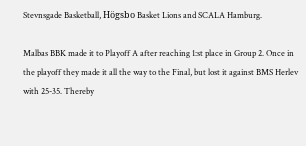Stevnsgade Basketball, Högsbo Basket Lions and SCALA Hamburg.

Malbas BBK made it to Playoff A after reaching 1:st place in Group 2. Once in the playoff they made it all the way to the Final, but lost it against BMS Herlev with 25-35. Thereby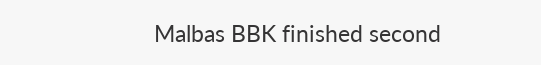Malbas BBK finished second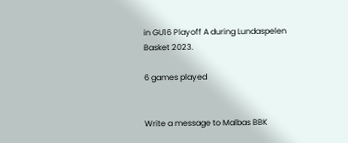in GU16 Playoff A during Lundaspelen Basket 2023.

6 games played


Write a message to Malbas BBK